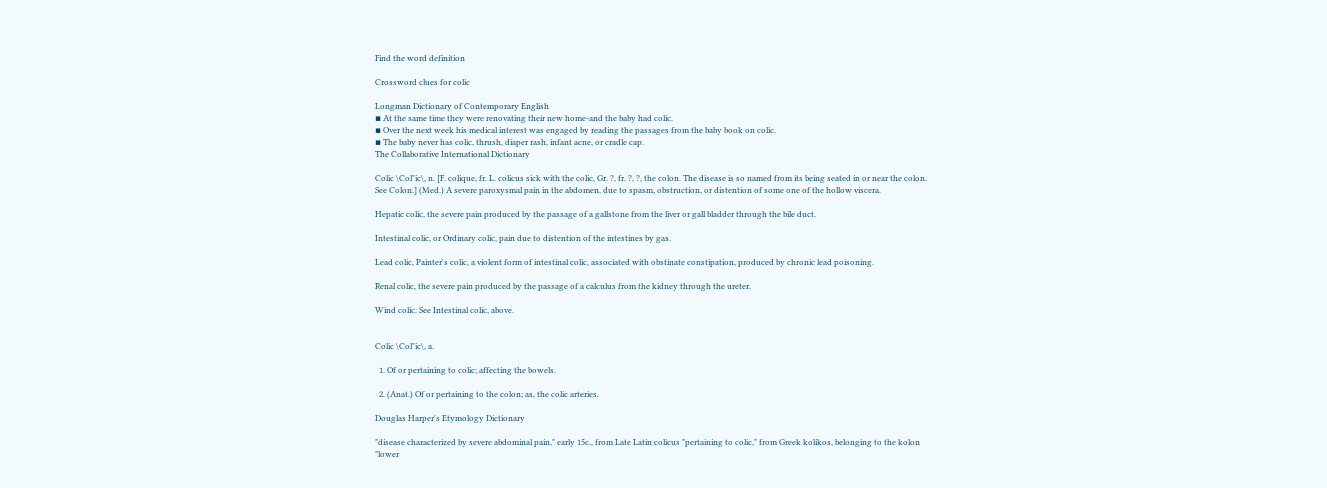Find the word definition

Crossword clues for colic

Longman Dictionary of Contemporary English
▪ At the same time they were renovating their new home-and the baby had colic.
▪ Over the next week his medical interest was engaged by reading the passages from the baby book on colic.
▪ The baby never has colic, thrush, diaper rash, infant acne, or cradle cap.
The Collaborative International Dictionary

Colic \Col"ic\, n. [F. colique, fr. L. colicus sick with the colic, Gr. ?, fr. ?, ?, the colon. The disease is so named from its being seated in or near the colon. See Colon.] (Med.) A severe paroxysmal pain in the abdomen, due to spasm, obstruction, or distention of some one of the hollow viscera.

Hepatic colic, the severe pain produced by the passage of a gallstone from the liver or gall bladder through the bile duct.

Intestinal colic, or Ordinary colic, pain due to distention of the intestines by gas.

Lead colic, Painter's colic, a violent form of intestinal colic, associated with obstinate constipation, produced by chronic lead poisoning.

Renal colic, the severe pain produced by the passage of a calculus from the kidney through the ureter.

Wind colic. See Intestinal colic, above.


Colic \Col"ic\, a.

  1. Of or pertaining to colic; affecting the bowels.

  2. (Anat.) Of or pertaining to the colon; as, the colic arteries.

Douglas Harper's Etymology Dictionary

"disease characterized by severe abdominal pain," early 15c., from Late Latin colicus "pertaining to colic," from Greek kolikos, belonging to the kolon "lower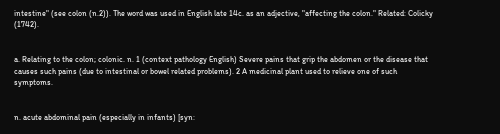intestine" (see colon (n.2)). The word was used in English late 14c. as an adjective, "affecting the colon." Related: Colicky (1742).


a. Relating to the colon; colonic. n. 1 (context pathology English) Severe pains that grip the abdomen or the disease that causes such pains (due to intestinal or bowel related problems). 2 A medicinal plant used to relieve one of such symptoms.


n. acute abdominal pain (especially in infants) [syn: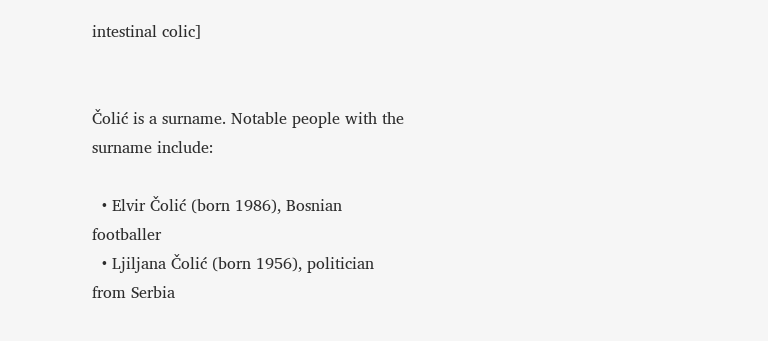intestinal colic]


Čolić is a surname. Notable people with the surname include:

  • Elvir Čolić (born 1986), Bosnian footballer
  • Ljiljana Čolić (born 1956), politician from Serbia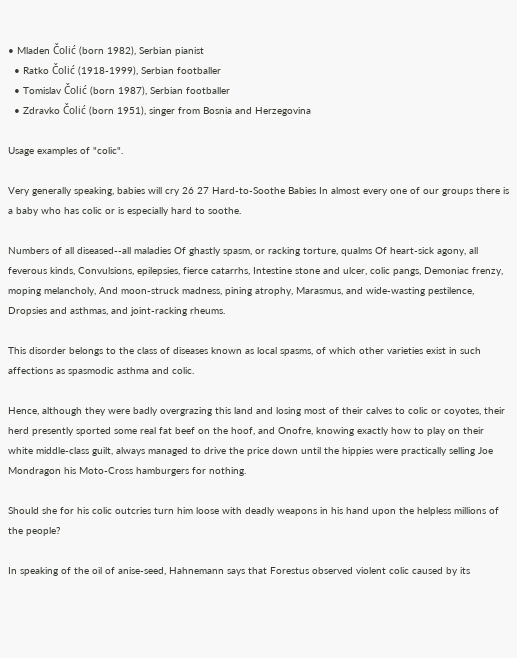• Mladen Čolić (born 1982), Serbian pianist
  • Ratko Čolić (1918-1999), Serbian footballer
  • Tomislav Čolić (born 1987), Serbian footballer
  • Zdravko Čolić (born 1951), singer from Bosnia and Herzegovina

Usage examples of "colic".

Very generally speaking, babies will cry 26 27 Hard-to-Soothe Babies In almost every one of our groups there is a baby who has colic or is especially hard to soothe.

Numbers of all diseased--all maladies Of ghastly spasm, or racking torture, qualms Of heart-sick agony, all feverous kinds, Convulsions, epilepsies, fierce catarrhs, Intestine stone and ulcer, colic pangs, Demoniac frenzy, moping melancholy, And moon-struck madness, pining atrophy, Marasmus, and wide-wasting pestilence, Dropsies and asthmas, and joint-racking rheums.

This disorder belongs to the class of diseases known as local spasms, of which other varieties exist in such affections as spasmodic asthma and colic.

Hence, although they were badly overgrazing this land and losing most of their calves to colic or coyotes, their herd presently sported some real fat beef on the hoof, and Onofre, knowing exactly how to play on their white middle-class guilt, always managed to drive the price down until the hippies were practically selling Joe Mondragon his Moto-Cross hamburgers for nothing.

Should she for his colic outcries turn him loose with deadly weapons in his hand upon the helpless millions of the people?

In speaking of the oil of anise-seed, Hahnemann says that Forestus observed violent colic caused by its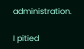administration.

I pitied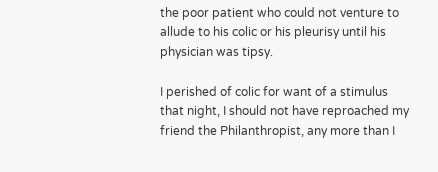the poor patient who could not venture to allude to his colic or his pleurisy until his physician was tipsy.

I perished of colic for want of a stimulus that night, I should not have reproached my friend the Philanthropist, any more than I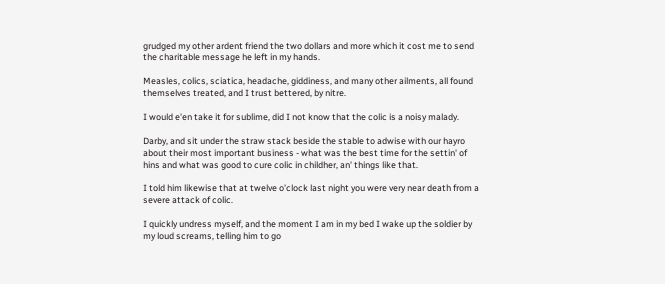grudged my other ardent friend the two dollars and more which it cost me to send the charitable message he left in my hands.

Measles, colics, sciatica, headache, giddiness, and many other ailments, all found themselves treated, and I trust bettered, by nitre.

I would e'en take it for sublime, did I not know that the colic is a noisy malady.

Darby, and sit under the straw stack beside the stable to adwise with our hayro about their most important business - what was the best time for the settin' of hins and what was good to cure colic in childher, an' things like that.

I told him likewise that at twelve o'clock last night you were very near death from a severe attack of colic.

I quickly undress myself, and the moment I am in my bed I wake up the soldier by my loud screams, telling him to go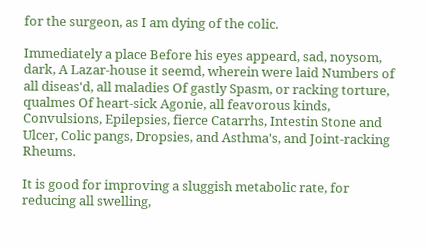for the surgeon, as I am dying of the colic.

Immediately a place Before his eyes appeard, sad, noysom, dark, A Lazar-house it seemd, wherein were laid Numbers of all diseas'd, all maladies Of gastly Spasm, or racking torture, qualmes Of heart-sick Agonie, all feavorous kinds, Convulsions, Epilepsies, fierce Catarrhs, Intestin Stone and Ulcer, Colic pangs, Dropsies, and Asthma's, and Joint-racking Rheums.

It is good for improving a sluggish metabolic rate, for reducing all swelling,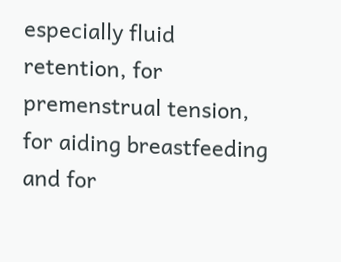especially fluid retention, for premenstrual tension, for aiding breastfeeding and for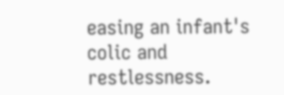easing an infant's colic and restlessness.